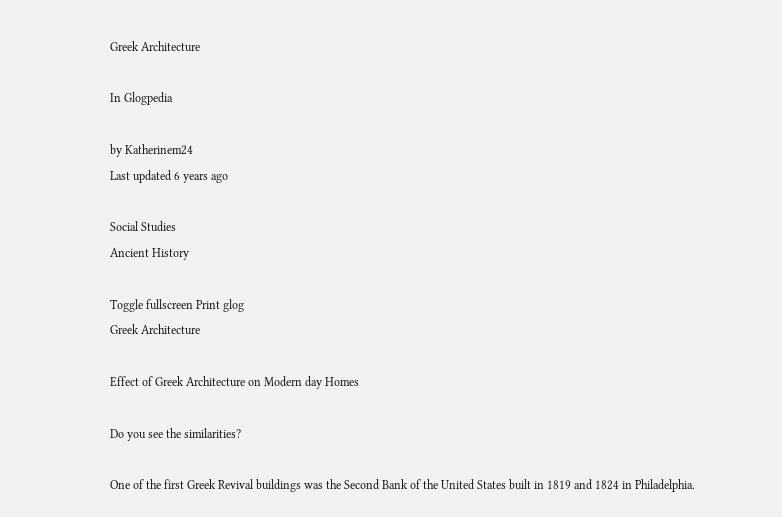Greek Architecture

In Glogpedia

by Katherinem24
Last updated 6 years ago

Social Studies
Ancient History

Toggle fullscreen Print glog
Greek Architecture

Effect of Greek Architecture on Modern day Homes

Do you see the similarities?

One of the first Greek Revival buildings was the Second Bank of the United States built in 1819 and 1824 in Philadelphia.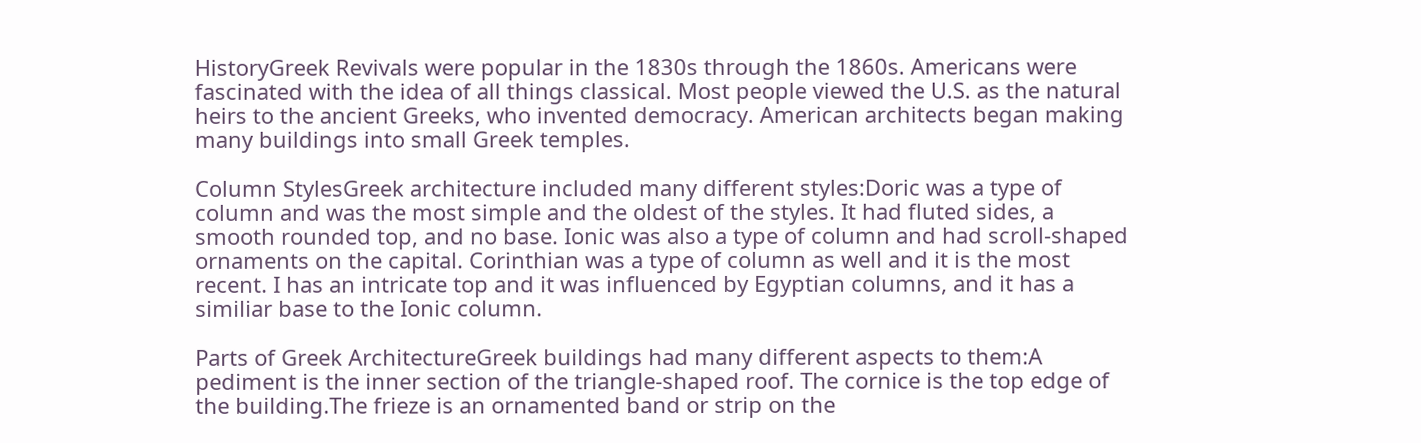HistoryGreek Revivals were popular in the 1830s through the 1860s. Americans were fascinated with the idea of all things classical. Most people viewed the U.S. as the natural heirs to the ancient Greeks, who invented democracy. American architects began making many buildings into small Greek temples.

Column StylesGreek architecture included many different styles:Doric was a type of column and was the most simple and the oldest of the styles. It had fluted sides, a smooth rounded top, and no base. Ionic was also a type of column and had scroll-shaped ornaments on the capital. Corinthian was a type of column as well and it is the most recent. I has an intricate top and it was influenced by Egyptian columns, and it has a similiar base to the Ionic column.

Parts of Greek ArchitectureGreek buildings had many different aspects to them:A pediment is the inner section of the triangle-shaped roof. The cornice is the top edge of the building.The frieze is an ornamented band or strip on the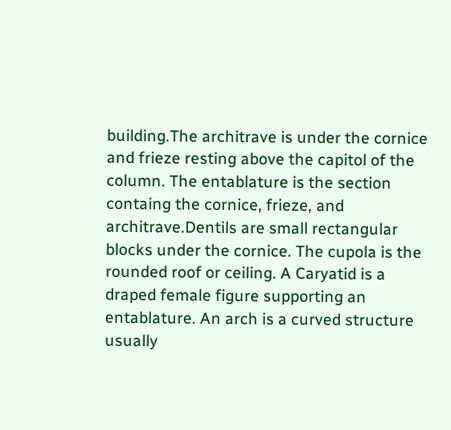building.The architrave is under the cornice and frieze resting above the capitol of the column. The entablature is the section containg the cornice, frieze, and architrave.Dentils are small rectangular blocks under the cornice. The cupola is the rounded roof or ceiling. A Caryatid is a draped female figure supporting an entablature. An arch is a curved structure usually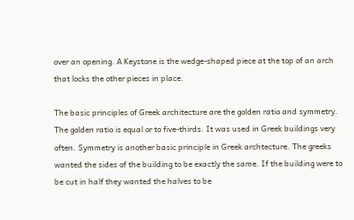over an opening. A Keystone is the wedge-shaped piece at the top of an arch that locks the other pieces in place.

The basic principles of Greek architecture are the golden ratio and symmetry. The golden ratio is equal or to five-thirds. It was used in Greek buildings very often. Symmetry is another basic principle in Greek archtecture. The greeks wanted the sides of the building to be exactly the same. If the building were to be cut in half they wanted the halves to be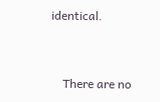identical.


    There are no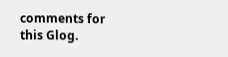comments for this Glog.